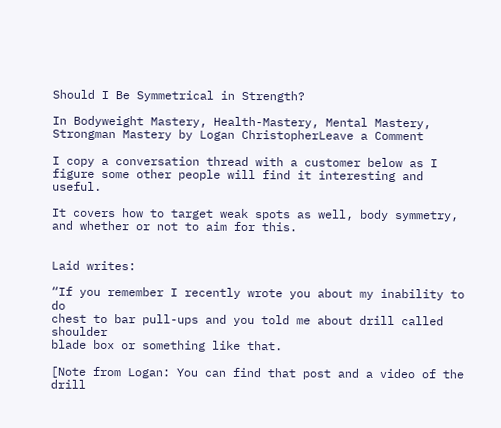Should I Be Symmetrical in Strength?

In Bodyweight Mastery, Health-Mastery, Mental Mastery, Strongman Mastery by Logan ChristopherLeave a Comment

I copy a conversation thread with a customer below as I figure some other people will find it interesting and useful.

It covers how to target weak spots as well, body symmetry, and whether or not to aim for this.


Laid writes:

“If you remember I recently wrote you about my inability to do
chest to bar pull-ups and you told me about drill called shoulder
blade box or something like that.

[Note from Logan: You can find that post and a video of the drill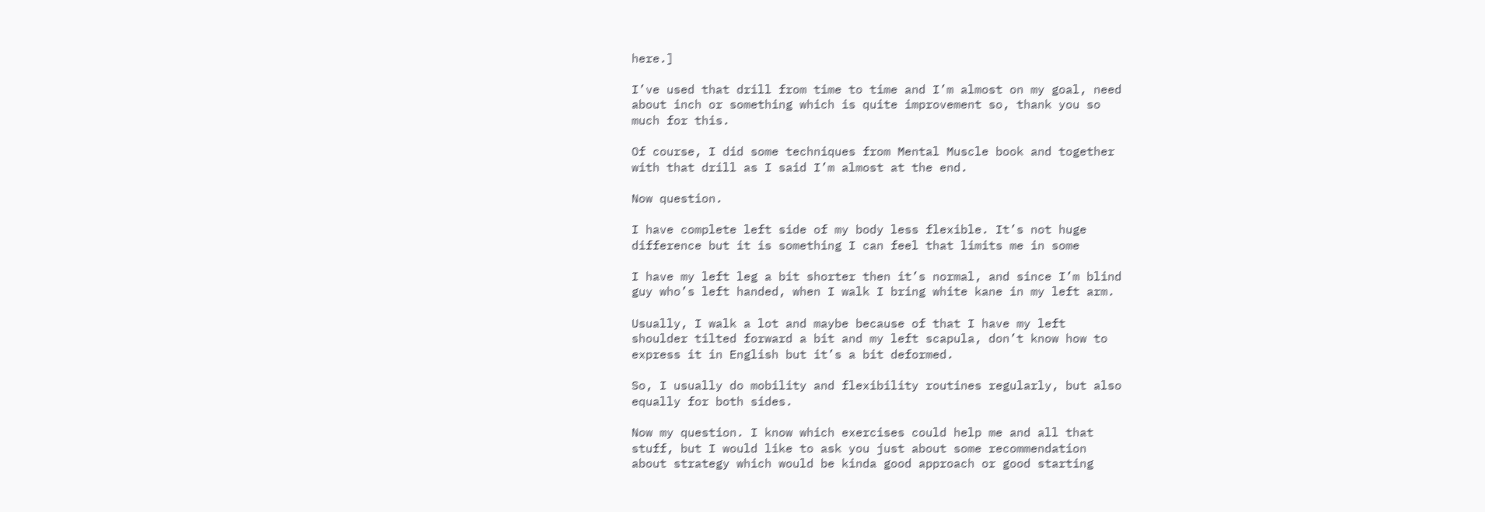here.]

I’ve used that drill from time to time and I’m almost on my goal, need
about inch or something which is quite improvement so, thank you so
much for this.

Of course, I did some techniques from Mental Muscle book and together
with that drill as I said I’m almost at the end.

Now question.

I have complete left side of my body less flexible. It’s not huge
difference but it is something I can feel that limits me in some

I have my left leg a bit shorter then it’s normal, and since I’m blind
guy who’s left handed, when I walk I bring white kane in my left arm.

Usually, I walk a lot and maybe because of that I have my left
shoulder tilted forward a bit and my left scapula, don’t know how to
express it in English but it’s a bit deformed.

So, I usually do mobility and flexibility routines regularly, but also
equally for both sides.

Now my question. I know which exercises could help me and all that
stuff, but I would like to ask you just about some recommendation
about strategy which would be kinda good approach or good starting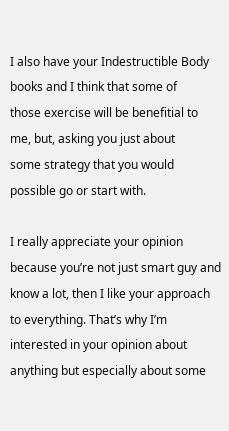I also have your Indestructible Body books and I think that some of
those exercise will be benefitial to me, but, asking you just about
some strategy that you would possible go or start with.

I really appreciate your opinion because you’re not just smart guy and
know a lot, then I like your approach to everything. That’s why I’m
interested in your opinion about anything but especially about some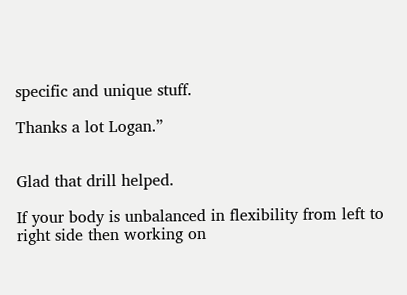specific and unique stuff.

Thanks a lot Logan.”


Glad that drill helped.

If your body is unbalanced in flexibility from left to right side then working on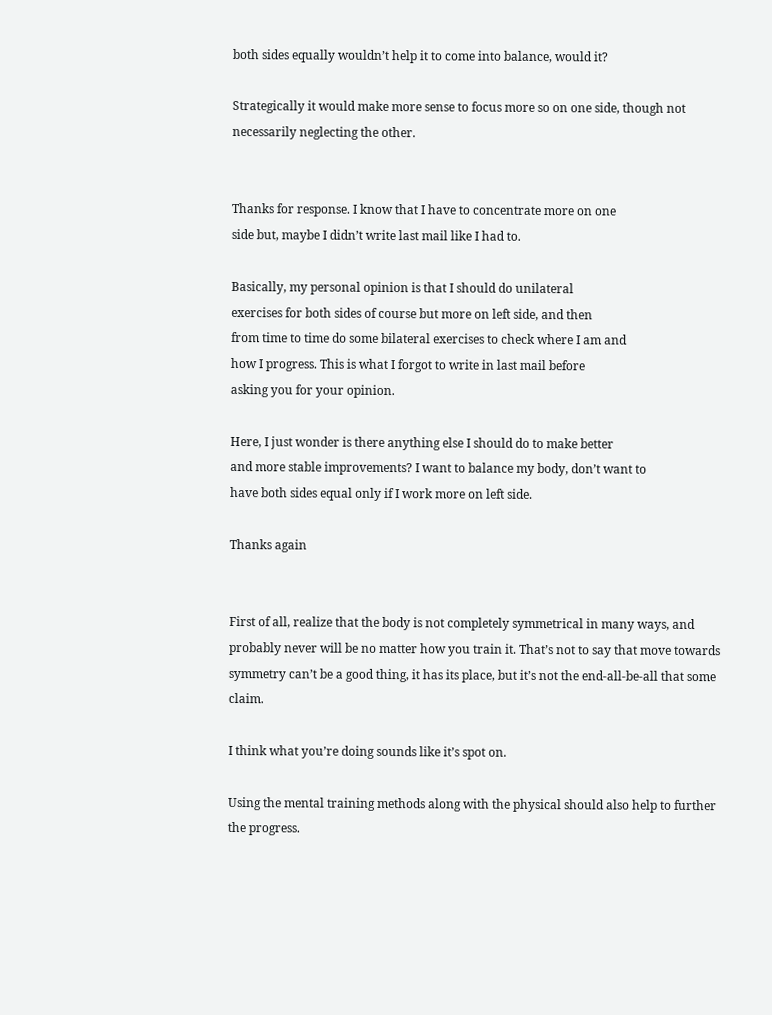both sides equally wouldn’t help it to come into balance, would it?

Strategically it would make more sense to focus more so on one side, though not necessarily neglecting the other.


Thanks for response. I know that I have to concentrate more on one
side but, maybe I didn’t write last mail like I had to.

Basically, my personal opinion is that I should do unilateral
exercises for both sides of course but more on left side, and then
from time to time do some bilateral exercises to check where I am and
how I progress. This is what I forgot to write in last mail before
asking you for your opinion.

Here, I just wonder is there anything else I should do to make better
and more stable improvements? I want to balance my body, don’t want to
have both sides equal only if I work more on left side.

Thanks again


First of all, realize that the body is not completely symmetrical in many ways, and probably never will be no matter how you train it. That’s not to say that move towards symmetry can’t be a good thing, it has its place, but it’s not the end-all-be-all that some claim.

I think what you’re doing sounds like it’s spot on.

Using the mental training methods along with the physical should also help to further the progress.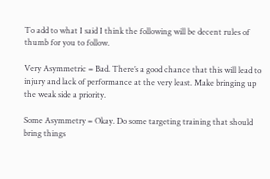To add to what I said I think the following will be decent rules of thumb for you to follow.

Very Asymmetric = Bad. There’s a good chance that this will lead to injury and lack of performance at the very least. Make bringing up the weak side a priority.

Some Asymmetry = Okay. Do some targeting training that should bring things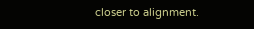closer to alignment.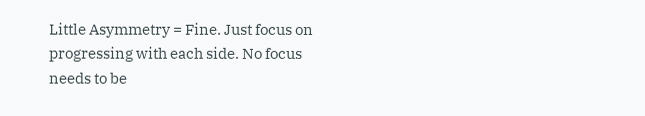Little Asymmetry = Fine. Just focus on progressing with each side. No focus needs to be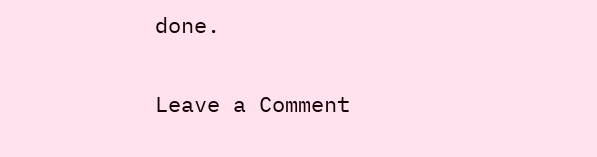done.

Leave a Comment